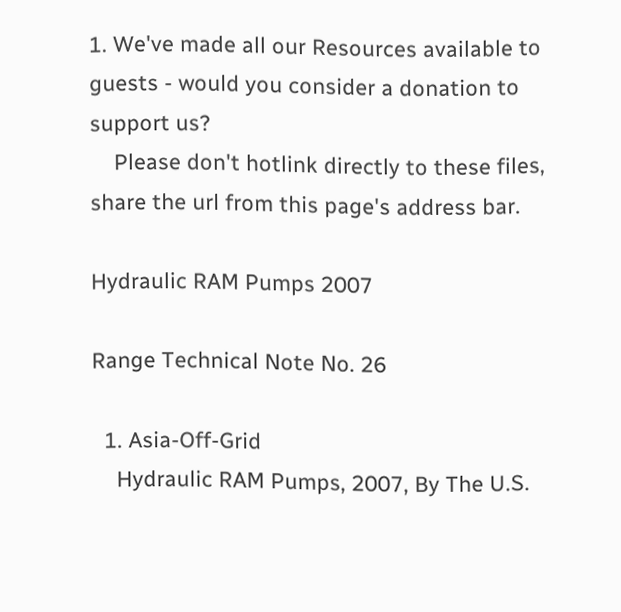1. We've made all our Resources available to guests - would you consider a donation to support us?
    Please don't hotlink directly to these files, share the url from this page's address bar.

Hydraulic RAM Pumps 2007

Range Technical Note No. 26

  1. Asia-Off-Grid
    Hydraulic RAM Pumps, 2007, By The U.S.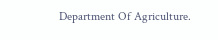Department Of Agriculture.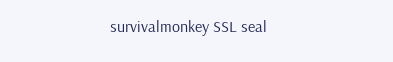survivalmonkey SSL seal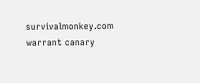survivalmonkey.com warrant canary